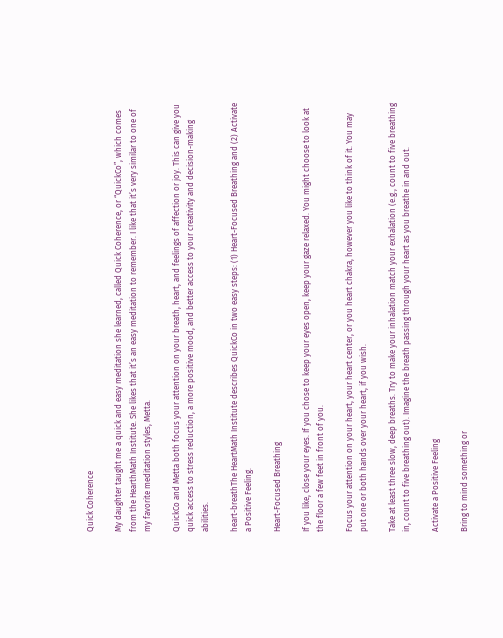Quick Coherence

My daughter taught me a quick and easy meditation she learned, called Quick Coherence, or “QuickCo”, which comes from the HearthMath Institute. She likes that it’s an easy meditation to remember. I like that it’s very similar to one of my favorite meditation styles, Metta.

QuickCo and Metta both focus your attention on your breath, heart, and feelings of affection or joy. This can give you quick access to stress reduction, a more positive mood, and better access to your creativity and decision-making abilities.

heart-breathThe HeartMath Institute describes QuickCo in two easy steps: (1) Heart-Focused Breathing and (2) Activate a Positive Feeling.

Heart-Focused Breathing

If you like, close your eyes. If you chose to keep your eyes open, keep your gaze relaxed. You might choose to look at the floor a few feet in front of you.

Focus your attention on your heart, your heart center, or you heart chakra, however you like to think of it. You may put one or both hands over your heart, if you wish.

Take at least three slow, deep breaths. Try to make your inhalation match your exhalation (e.g., count to five breathing in, count to five breathing out). Imagine the breath passing through your heart as you breathe in and out.

Activate a Positive Feeling

Bring to mind something or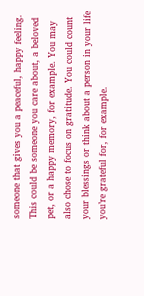someone that gives you a peaceful, happy feeling. This could be someone you care about, a beloved pet, or a happy memory, for example. You may also chose to focus on gratitude. You could count your blessings or think about a person in your life you’re grateful for, for example.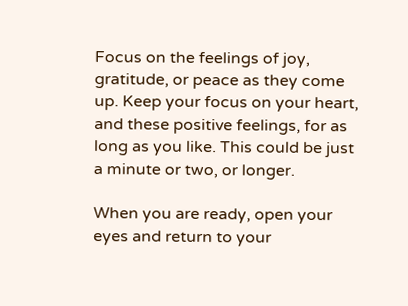Focus on the feelings of joy, gratitude, or peace as they come up. Keep your focus on your heart, and these positive feelings, for as long as you like. This could be just a minute or two, or longer.

When you are ready, open your eyes and return to your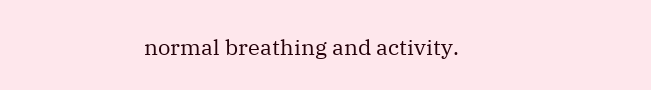normal breathing and activity.